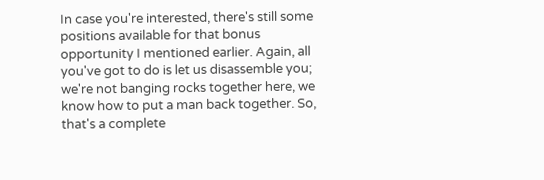In case you're interested, there's still some positions available for that bonus opportunity I mentioned earlier. Again, all you've got to do is let us disassemble you; we're not banging rocks together here, we know how to put a man back together. So, that's a complete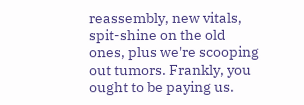reassembly, new vitals, spit-shine on the old ones, plus we're scooping out tumors. Frankly, you ought to be paying us.